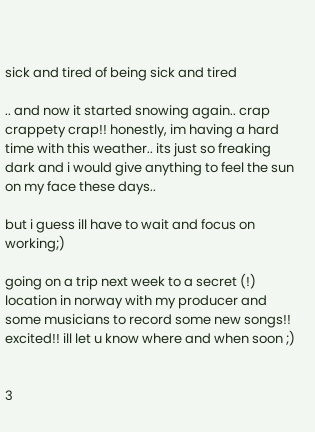sick and tired of being sick and tired

.. and now it started snowing again.. crap crappety crap!! honestly, im having a hard time with this weather.. its just so freaking dark and i would give anything to feel the sun on my face these days..

but i guess ill have to wait and focus on working;)

going on a trip next week to a secret (!) location in norway with my producer and some musicians to record some new songs!! excited!! ill let u know where and when soon ;)


3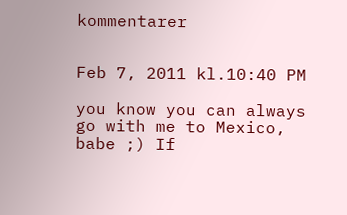kommentarer


Feb 7, 2011 kl.10:40 PM

you know you can always go with me to Mexico, babe ;) If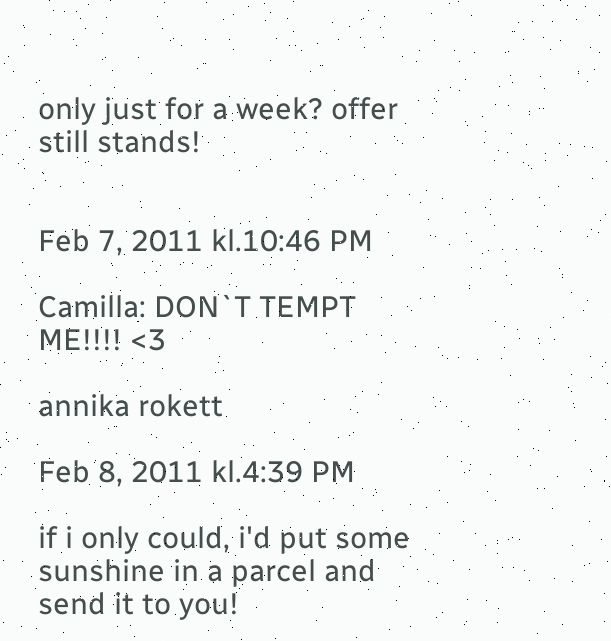only just for a week? offer still stands!


Feb 7, 2011 kl.10:46 PM

Camilla: DON`T TEMPT ME!!!! <3

annika rokett

Feb 8, 2011 kl.4:39 PM

if i only could, i'd put some sunshine in a parcel and send it to you!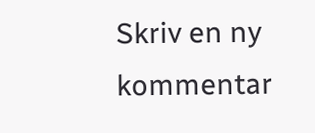Skriv en ny kommentar